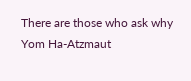There are those who ask why Yom Ha-Atzmaut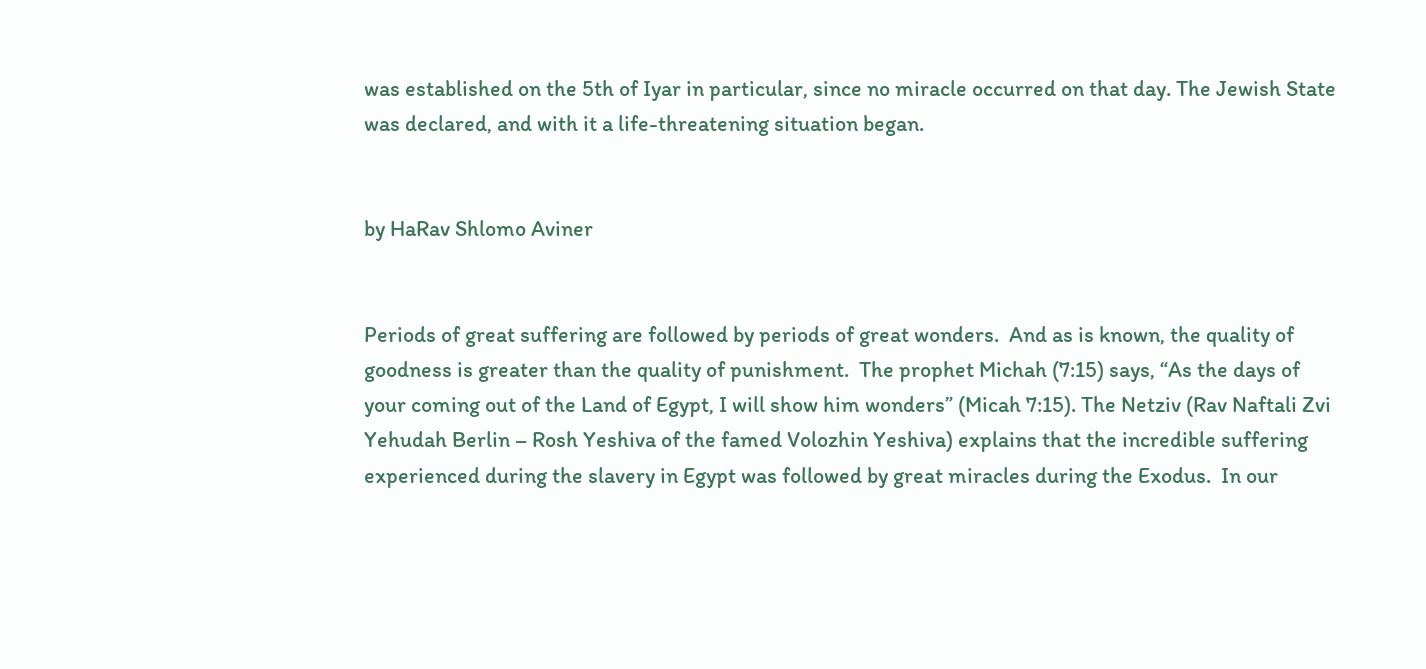was established on the 5th of Iyar in particular, since no miracle occurred on that day. The Jewish State was declared, and with it a life-threatening situation began.


by HaRav Shlomo Aviner


Periods of great suffering are followed by periods of great wonders.  And as is known, the quality of goodness is greater than the quality of punishment.  The prophet Michah (7:15) says, “As the days of your coming out of the Land of Egypt, I will show him wonders” (Micah 7:15). The Netziv (Rav Naftali Zvi Yehudah Berlin – Rosh Yeshiva of the famed Volozhin Yeshiva) explains that the incredible suffering experienced during the slavery in Egypt was followed by great miracles during the Exodus.  In our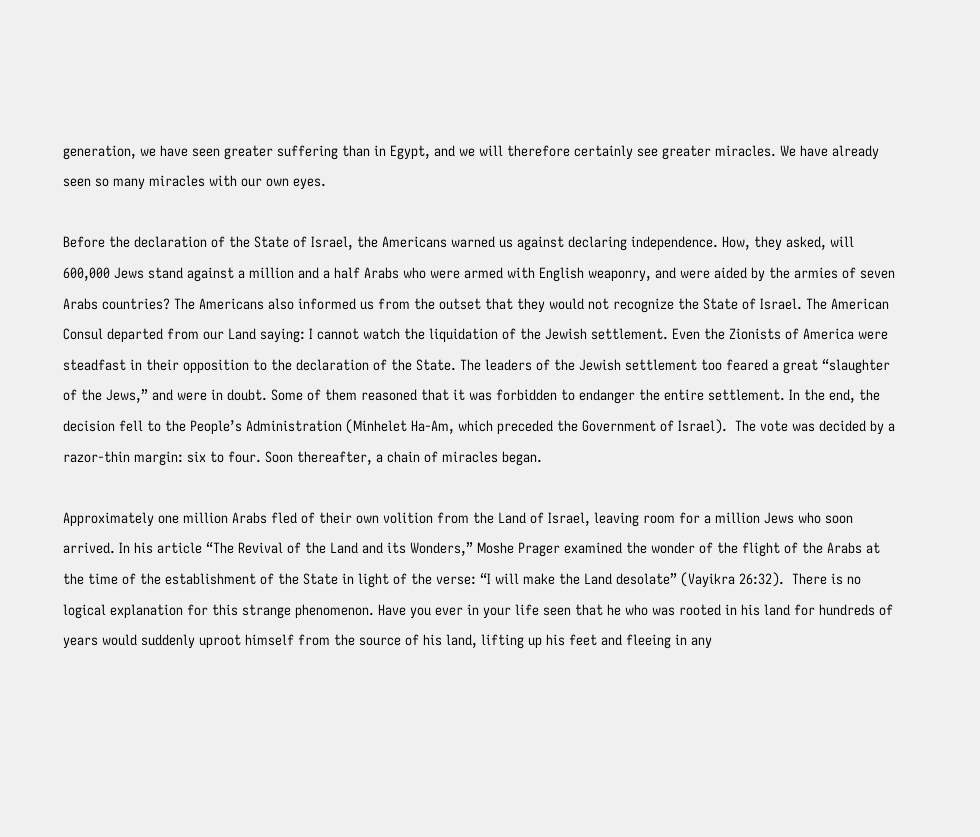generation, we have seen greater suffering than in Egypt, and we will therefore certainly see greater miracles. We have already seen so many miracles with our own eyes.

Before the declaration of the State of Israel, the Americans warned us against declaring independence. How, they asked, will 600,000 Jews stand against a million and a half Arabs who were armed with English weaponry, and were aided by the armies of seven Arabs countries? The Americans also informed us from the outset that they would not recognize the State of Israel. The American Consul departed from our Land saying: I cannot watch the liquidation of the Jewish settlement. Even the Zionists of America were steadfast in their opposition to the declaration of the State. The leaders of the Jewish settlement too feared a great “slaughter of the Jews,” and were in doubt. Some of them reasoned that it was forbidden to endanger the entire settlement. In the end, the decision fell to the People’s Administration (Minhelet Ha-Am, which preceded the Government of Israel).  The vote was decided by a razor-thin margin: six to four. Soon thereafter, a chain of miracles began.

Approximately one million Arabs fled of their own volition from the Land of Israel, leaving room for a million Jews who soon arrived. In his article “The Revival of the Land and its Wonders,” Moshe Prager examined the wonder of the flight of the Arabs at the time of the establishment of the State in light of the verse: “I will make the Land desolate” (Vayikra 26:32).  There is no logical explanation for this strange phenomenon. Have you ever in your life seen that he who was rooted in his land for hundreds of years would suddenly uproot himself from the source of his land, lifting up his feet and fleeing in any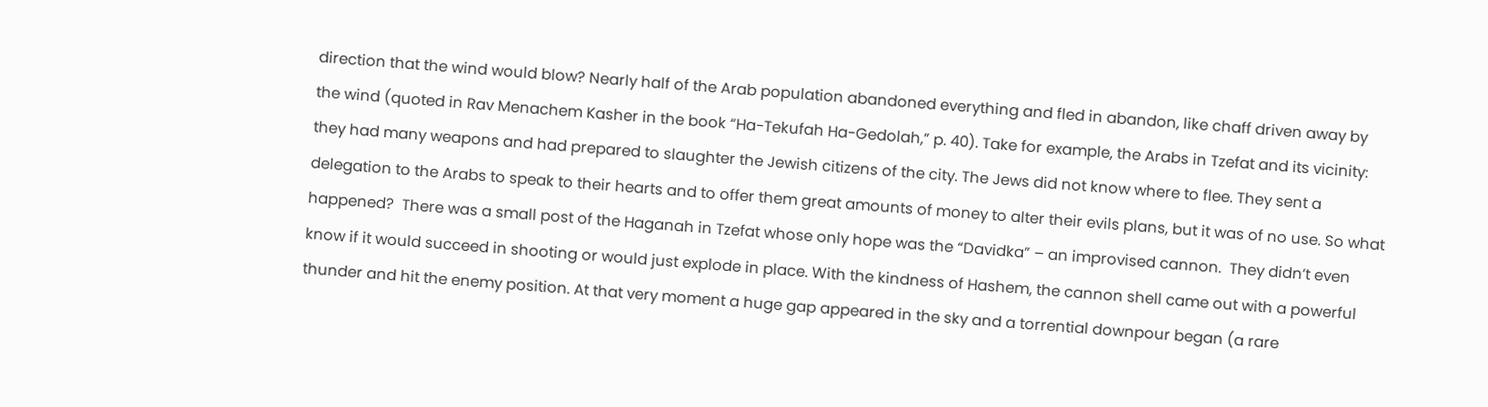direction that the wind would blow? Nearly half of the Arab population abandoned everything and fled in abandon, like chaff driven away by  the wind (quoted in Rav Menachem Kasher in the book “Ha-Tekufah Ha-Gedolah,” p. 40). Take for example, the Arabs in Tzefat and its vicinity: they had many weapons and had prepared to slaughter the Jewish citizens of the city. The Jews did not know where to flee. They sent a delegation to the Arabs to speak to their hearts and to offer them great amounts of money to alter their evils plans, but it was of no use. So what happened?  There was a small post of the Haganah in Tzefat whose only hope was the “Davidka” – an improvised cannon.  They didn’t even know if it would succeed in shooting or would just explode in place. With the kindness of Hashem, the cannon shell came out with a powerful thunder and hit the enemy position. At that very moment a huge gap appeared in the sky and a torrential downpour began (a rare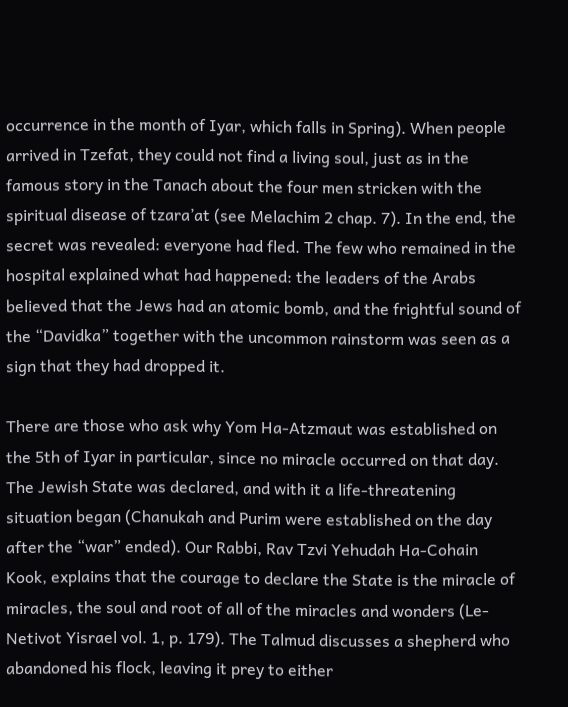occurrence in the month of Iyar, which falls in Spring). When people arrived in Tzefat, they could not find a living soul, just as in the famous story in the Tanach about the four men stricken with the spiritual disease of tzara’at (see Melachim 2 chap. 7). In the end, the secret was revealed: everyone had fled. The few who remained in the hospital explained what had happened: the leaders of the Arabs believed that the Jews had an atomic bomb, and the frightful sound of the “Davidka” together with the uncommon rainstorm was seen as a sign that they had dropped it.

There are those who ask why Yom Ha-Atzmaut was established on the 5th of Iyar in particular, since no miracle occurred on that day. The Jewish State was declared, and with it a life-threatening situation began (Chanukah and Purim were established on the day after the “war” ended). Our Rabbi, Rav Tzvi Yehudah Ha-Cohain Kook, explains that the courage to declare the State is the miracle of miracles, the soul and root of all of the miracles and wonders (Le-Netivot Yisrael vol. 1, p. 179). The Talmud discusses a shepherd who abandoned his flock, leaving it prey to either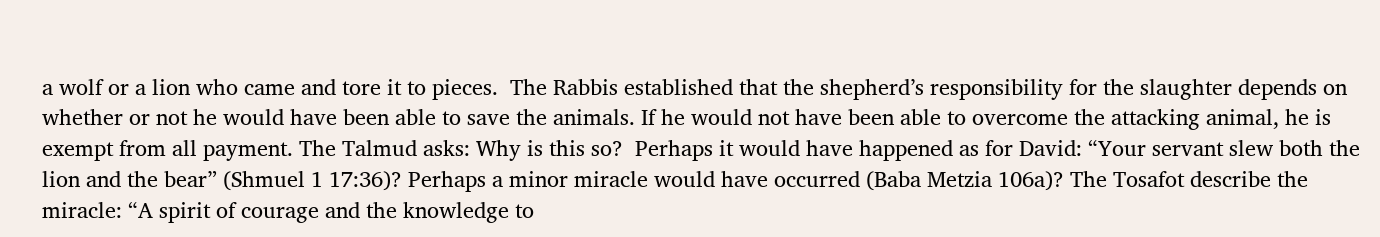a wolf or a lion who came and tore it to pieces.  The Rabbis established that the shepherd’s responsibility for the slaughter depends on whether or not he would have been able to save the animals. If he would not have been able to overcome the attacking animal, he is exempt from all payment. The Talmud asks: Why is this so?  Perhaps it would have happened as for David: “Your servant slew both the lion and the bear” (Shmuel 1 17:36)? Perhaps a minor miracle would have occurred (Baba Metzia 106a)? The Tosafot describe the miracle: “A spirit of courage and the knowledge to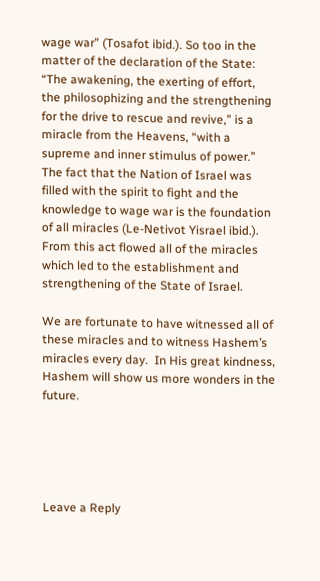wage war” (Tosafot ibid.). So too in the matter of the declaration of the State: “The awakening, the exerting of effort, the philosophizing and the strengthening for the drive to rescue and revive,” is a miracle from the Heavens, “with a supreme and inner stimulus of power.”  The fact that the Nation of Israel was filled with the spirit to fight and the knowledge to wage war is the foundation of all miracles (Le-Netivot Yisrael ibid.).  From this act flowed all of the miracles which led to the establishment and strengthening of the State of Israel.

We are fortunate to have witnessed all of these miracles and to witness Hashem’s miracles every day.  In His great kindness, Hashem will show us more wonders in the future.





Leave a Reply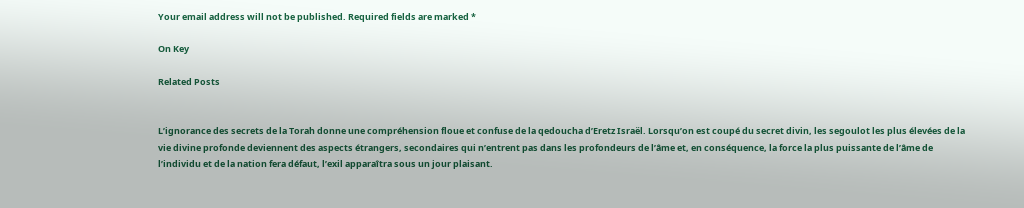Your email address will not be published. Required fields are marked *

On Key

Related Posts


L’ignorance des secrets de la Torah donne une compréhension floue et confuse de la qedoucha d’Eretz Israël. Lorsqu’on est coupé du secret divin, les segoulot les plus élevées de la vie divine profonde deviennent des aspects étrangers, secondaires qui n’entrent pas dans les profondeurs de l’âme et, en conséquence, la force la plus puissante de l’âme de l’individu et de la nation fera défaut, l’exil apparaîtra sous un jour plaisant.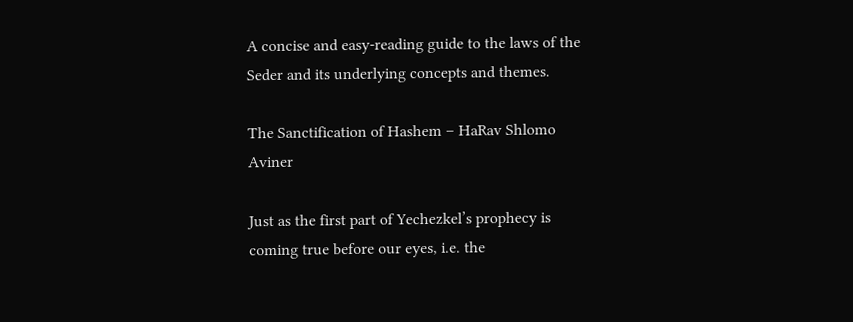A concise and easy-reading guide to the laws of the Seder and its underlying concepts and themes.

The Sanctification of Hashem – HaRav Shlomo Aviner

Just as the first part of Yechezkel’s prophecy is coming true before our eyes, i.e. the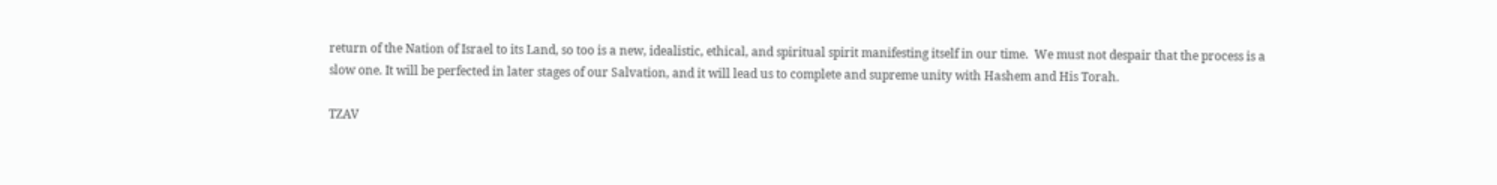return of the Nation of Israel to its Land, so too is a new, idealistic, ethical, and spiritual spirit manifesting itself in our time.  We must not despair that the process is a slow one. It will be perfected in later stages of our Salvation, and it will lead us to complete and supreme unity with Hashem and His Torah.

TZAV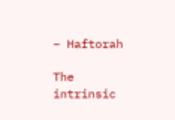– Haftorah

The intrinsic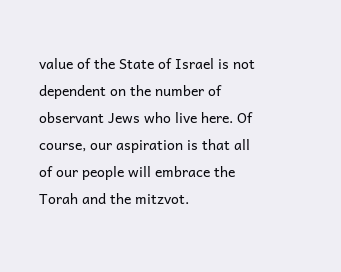value of the State of Israel is not dependent on the number of observant Jews who live here. Of course, our aspiration is that all of our people will embrace the Torah and the mitzvot.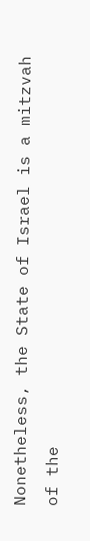Nonetheless, the State of Israel is a mitzvah of the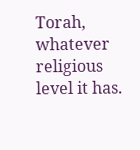Torah, whatever religious level it has.